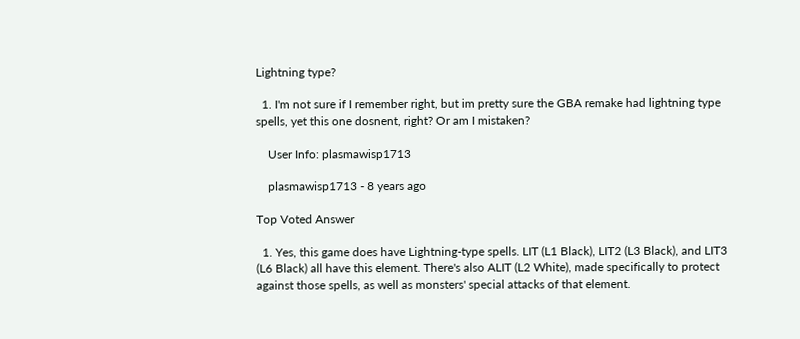Lightning type?

  1. I'm not sure if I remember right, but im pretty sure the GBA remake had lightning type spells, yet this one dosnent, right? Or am I mistaken?

    User Info: plasmawisp1713

    plasmawisp1713 - 8 years ago

Top Voted Answer

  1. Yes, this game does have Lightning-type spells. LIT (L1 Black), LIT2 (L3 Black), and LIT3 (L6 Black) all have this element. There's also ALIT (L2 White), made specifically to protect against those spells, as well as monsters' special attacks of that element.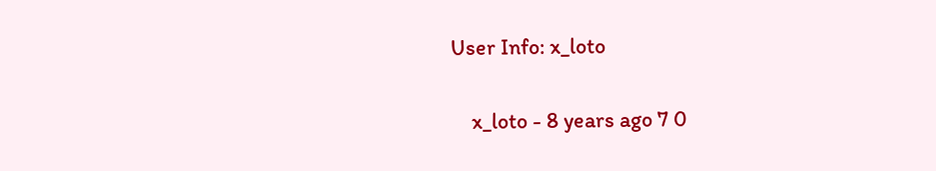User Info: x_loto

    x_loto - 8 years ago 7 0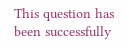This question has been successfully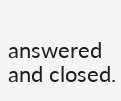answered and closed.